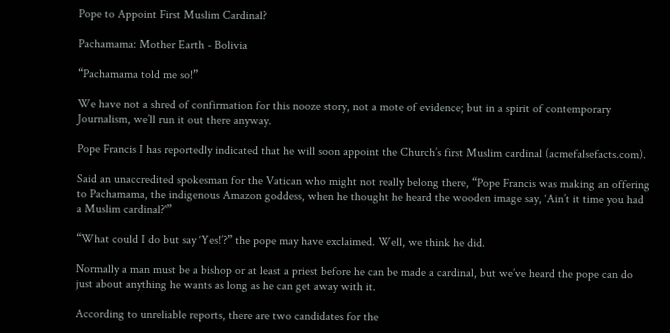Pope to Appoint First Muslim Cardinal?

Pachamama: Mother Earth - Bolivia

“Pachamama told me so!”

We have not a shred of confirmation for this nooze story, not a mote of evidence; but in a spirit of contemporary Journalism, we’ll run it out there anyway.

Pope Francis I has reportedly indicated that he will soon appoint the Church’s first Muslim cardinal (acmefalsefacts.com).

Said an unaccredited spokesman for the Vatican who might not really belong there, “Pope Francis was making an offering to Pachamama, the indigenous Amazon goddess, when he thought he heard the wooden image say, ‘Ain’t it time you had a Muslim cardinal?'”

“What could I do but say ‘Yes!’?” the pope may have exclaimed. Well, we think he did.

Normally a man must be a bishop or at least a priest before he can be made a cardinal, but we’ve heard the pope can do just about anything he wants as long as he can get away with it.

According to unreliable reports, there are two candidates for the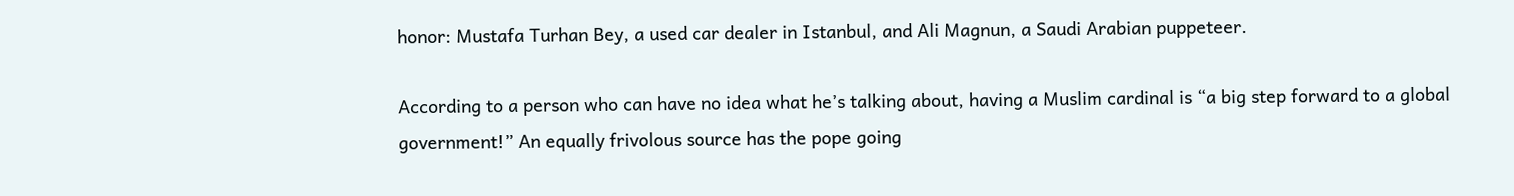honor: Mustafa Turhan Bey, a used car dealer in Istanbul, and Ali Magnun, a Saudi Arabian puppeteer.

According to a person who can have no idea what he’s talking about, having a Muslim cardinal is “a big step forward to a global government!” An equally frivolous source has the pope going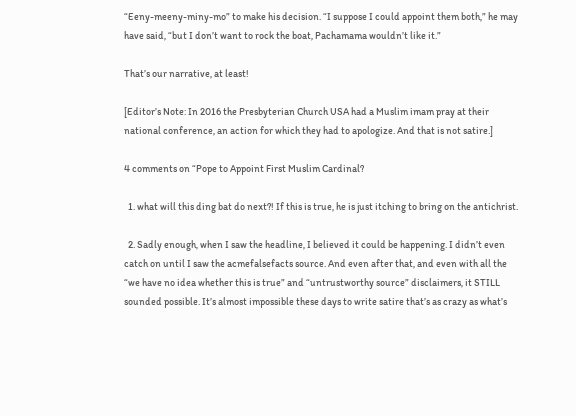“Eeny-meeny-miny-mo” to make his decision. “I suppose I could appoint them both,” he may have said, “but I don’t want to rock the boat, Pachamama wouldn’t like it.”

That’s our narrative, at least!

[Editor’s Note: In 2016 the Presbyterian Church USA had a Muslim imam pray at their national conference, an action for which they had to apologize. And that is not satire.]

4 comments on “Pope to Appoint First Muslim Cardinal?

  1. what will this ding bat do next?! If this is true, he is just itching to bring on the antichrist.

  2. Sadly enough, when I saw the headline, I believed it could be happening. I didn’t even catch on until I saw the acmefalsefacts source. And even after that, and even with all the “we have no idea whether this is true” and “untrustworthy source” disclaimers, it STILL sounded possible. It’s almost impossible these days to write satire that’s as crazy as what’s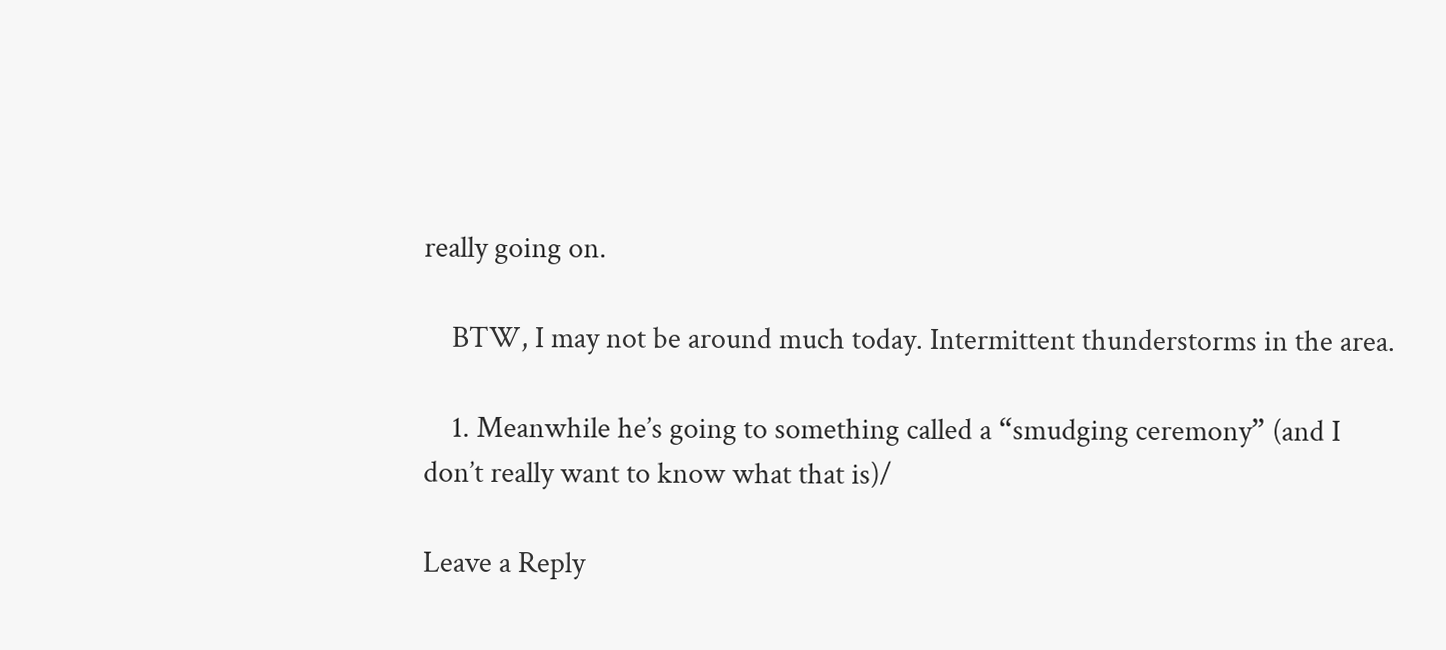really going on.

    BTW, I may not be around much today. Intermittent thunderstorms in the area.

    1. Meanwhile he’s going to something called a “smudging ceremony” (and I don’t really want to know what that is)/

Leave a Reply